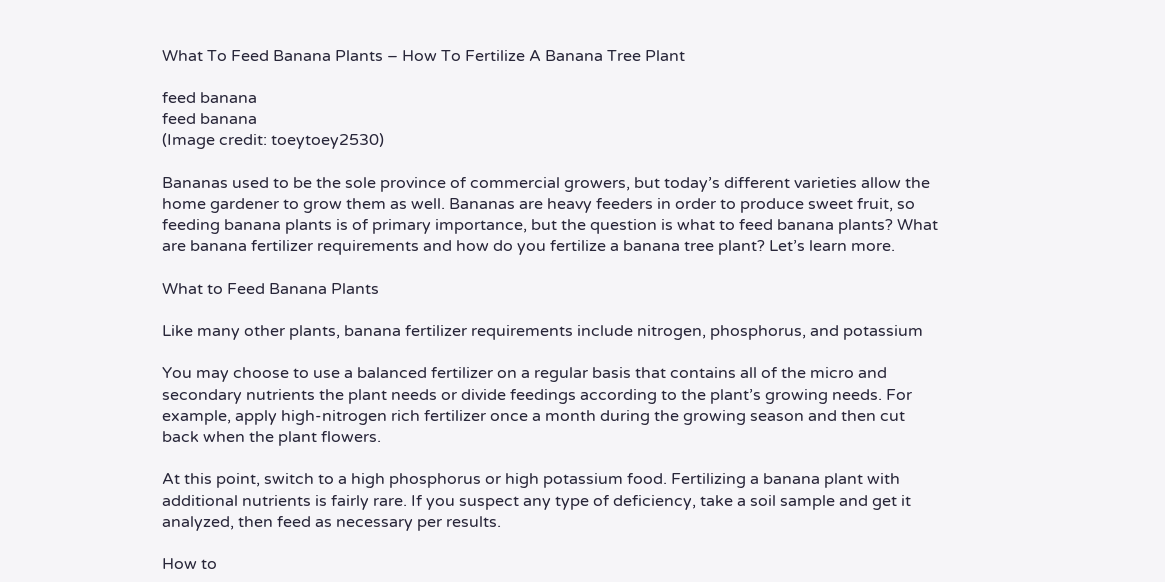What To Feed Banana Plants – How To Fertilize A Banana Tree Plant

feed banana
feed banana
(Image credit: toeytoey2530)

Bananas used to be the sole province of commercial growers, but today’s different varieties allow the home gardener to grow them as well. Bananas are heavy feeders in order to produce sweet fruit, so feeding banana plants is of primary importance, but the question is what to feed banana plants? What are banana fertilizer requirements and how do you fertilize a banana tree plant? Let’s learn more.

What to Feed Banana Plants

Like many other plants, banana fertilizer requirements include nitrogen, phosphorus, and potassium

You may choose to use a balanced fertilizer on a regular basis that contains all of the micro and secondary nutrients the plant needs or divide feedings according to the plant’s growing needs. For example, apply high-nitrogen rich fertilizer once a month during the growing season and then cut back when the plant flowers.

At this point, switch to a high phosphorus or high potassium food. Fertilizing a banana plant with additional nutrients is fairly rare. If you suspect any type of deficiency, take a soil sample and get it analyzed, then feed as necessary per results.

How to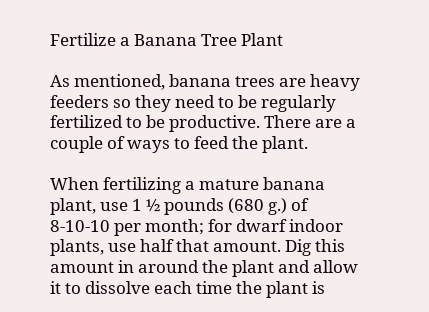Fertilize a Banana Tree Plant

As mentioned, banana trees are heavy feeders so they need to be regularly fertilized to be productive. There are a couple of ways to feed the plant.

When fertilizing a mature banana plant, use 1 ½ pounds (680 g.) of 8-10-10 per month; for dwarf indoor plants, use half that amount. Dig this amount in around the plant and allow it to dissolve each time the plant is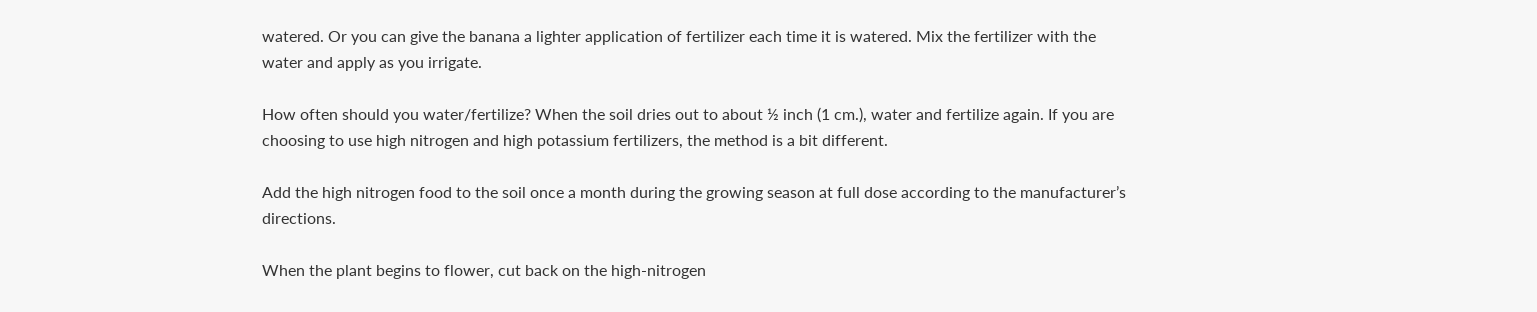watered. Or you can give the banana a lighter application of fertilizer each time it is watered. Mix the fertilizer with the water and apply as you irrigate.

How often should you water/fertilize? When the soil dries out to about ½ inch (1 cm.), water and fertilize again. If you are choosing to use high nitrogen and high potassium fertilizers, the method is a bit different.

Add the high nitrogen food to the soil once a month during the growing season at full dose according to the manufacturer’s directions.

When the plant begins to flower, cut back on the high-nitrogen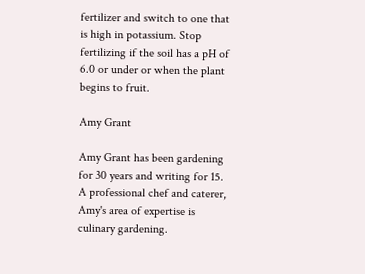fertilizer and switch to one that is high in potassium. Stop fertilizing if the soil has a pH of 6.0 or under or when the plant begins to fruit.

Amy Grant

Amy Grant has been gardening for 30 years and writing for 15. A professional chef and caterer, Amy's area of expertise is culinary gardening.